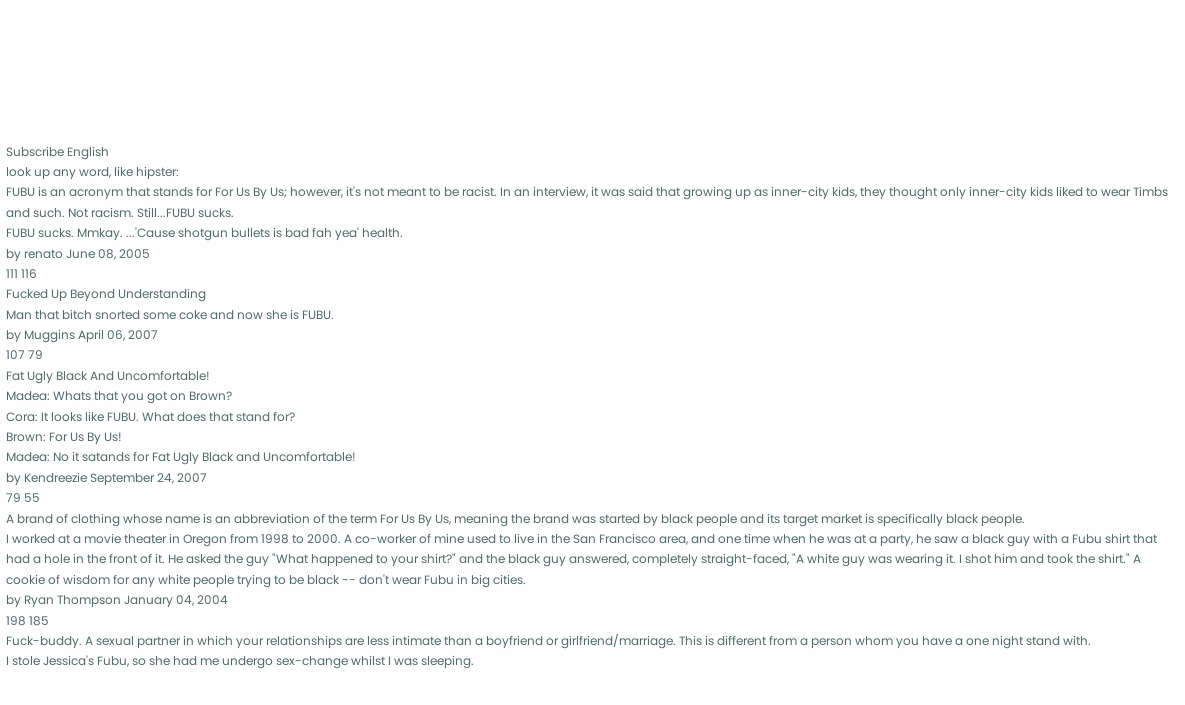Subscribe English
look up any word, like hipster:
FUBU is an acronym that stands for For Us By Us; however, it's not meant to be racist. In an interview, it was said that growing up as inner-city kids, they thought only inner-city kids liked to wear Timbs and such. Not racism. Still...FUBU sucks.
FUBU sucks. Mmkay. ...'Cause shotgun bullets is bad fah yea' health.
by renato June 08, 2005
111 116
Fucked Up Beyond Understanding
Man that bitch snorted some coke and now she is FUBU.
by Muggins April 06, 2007
107 79
Fat Ugly Black And Uncomfortable!
Madea: Whats that you got on Brown?
Cora: It looks like FUBU. What does that stand for?
Brown: For Us By Us!
Madea: No it satands for Fat Ugly Black and Uncomfortable!
by Kendreezie September 24, 2007
79 55
A brand of clothing whose name is an abbreviation of the term For Us By Us, meaning the brand was started by black people and its target market is specifically black people.
I worked at a movie theater in Oregon from 1998 to 2000. A co-worker of mine used to live in the San Francisco area, and one time when he was at a party, he saw a black guy with a Fubu shirt that had a hole in the front of it. He asked the guy "What happened to your shirt?" and the black guy answered, completely straight-faced, "A white guy was wearing it. I shot him and took the shirt." A cookie of wisdom for any white people trying to be black -- don't wear Fubu in big cities.
by Ryan Thompson January 04, 2004
198 185
Fuck-buddy. A sexual partner in which your relationships are less intimate than a boyfriend or girlfriend/marriage. This is different from a person whom you have a one night stand with.
I stole Jessica's Fubu, so she had me undergo sex-change whilst I was sleeping.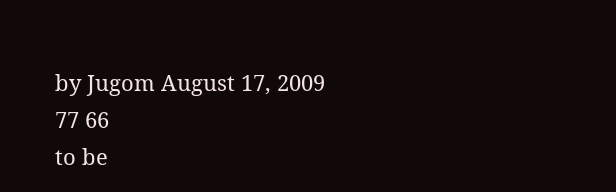by Jugom August 17, 2009
77 66
to be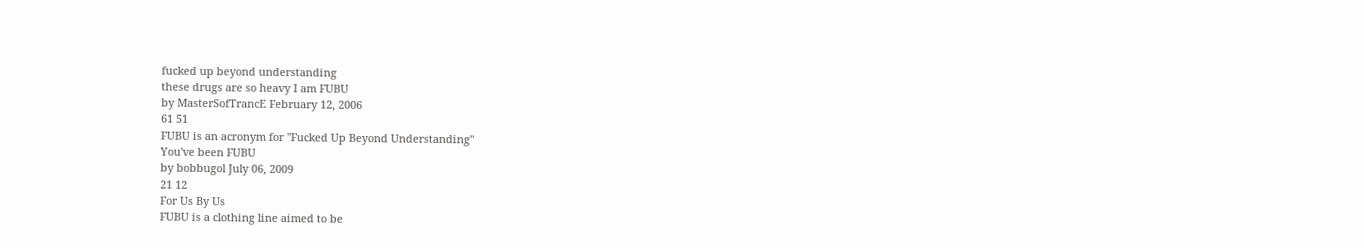fucked up beyond understanding
these drugs are so heavy I am FUBU
by MasterSofTrancE February 12, 2006
61 51
FUBU is an acronym for "Fucked Up Beyond Understanding"
You've been FUBU
by bobbugol July 06, 2009
21 12
For Us By Us
FUBU is a clothing line aimed to be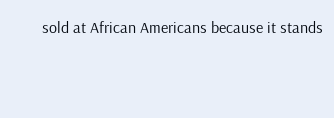sold at African Americans because it stands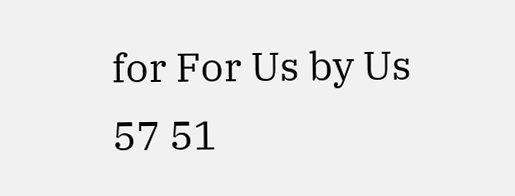for For Us by Us
57 51